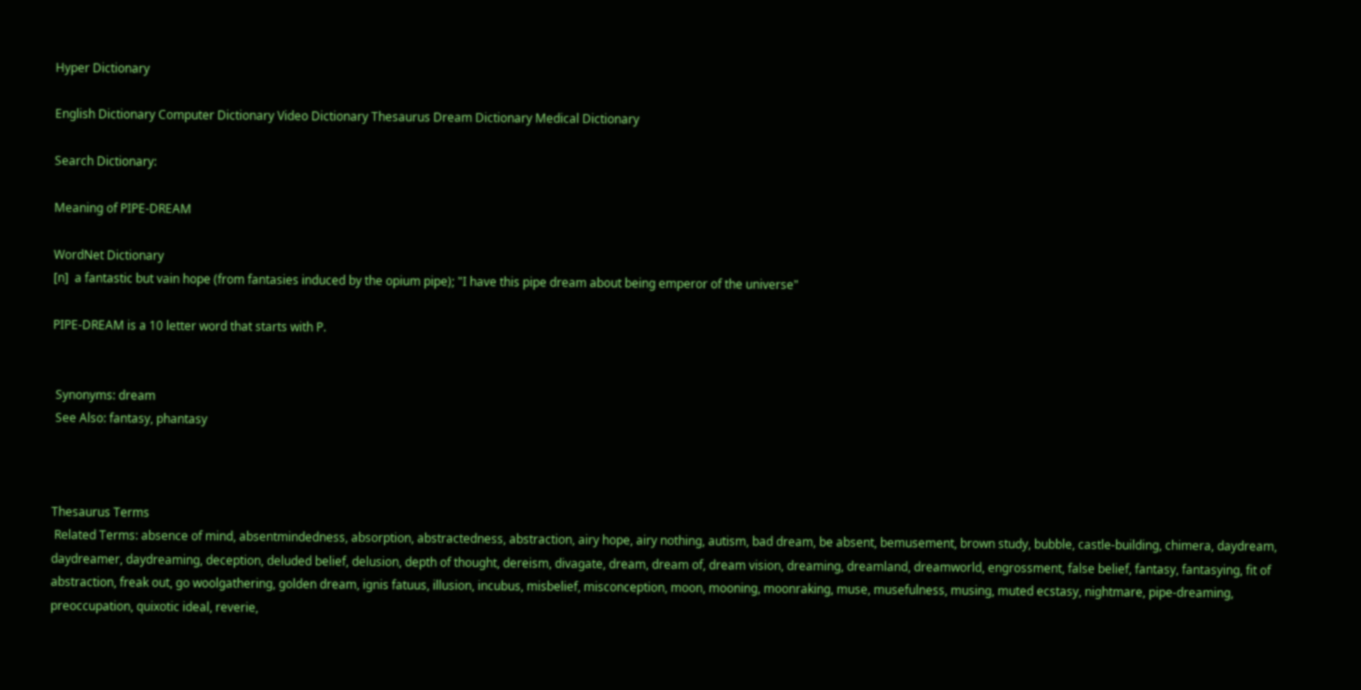Hyper Dictionary

English Dictionary Computer Dictionary Video Dictionary Thesaurus Dream Dictionary Medical Dictionary

Search Dictionary:

Meaning of PIPE-DREAM

WordNet Dictionary
[n]  a fantastic but vain hope (from fantasies induced by the opium pipe); "I have this pipe dream about being emperor of the universe"

PIPE-DREAM is a 10 letter word that starts with P.


 Synonyms: dream
 See Also: fantasy, phantasy



Thesaurus Terms
 Related Terms: absence of mind, absentmindedness, absorption, abstractedness, abstraction, airy hope, airy nothing, autism, bad dream, be absent, bemusement, brown study, bubble, castle-building, chimera, daydream, daydreamer, daydreaming, deception, deluded belief, delusion, depth of thought, dereism, divagate, dream, dream of, dream vision, dreaming, dreamland, dreamworld, engrossment, false belief, fantasy, fantasying, fit of abstraction, freak out, go woolgathering, golden dream, ignis fatuus, illusion, incubus, misbelief, misconception, moon, mooning, moonraking, muse, musefulness, musing, muted ecstasy, nightmare, pipe-dreaming, preoccupation, quixotic ideal, reverie,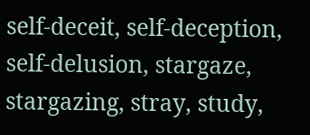self-deceit, self-deception, self-delusion, stargaze, stargazing, stray, study,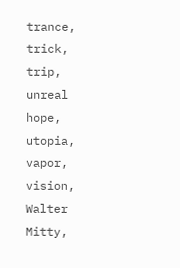trance, trick, trip, unreal hope, utopia, vapor, vision, Walter Mitty,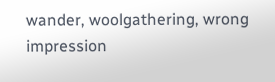wander, woolgathering, wrong impression